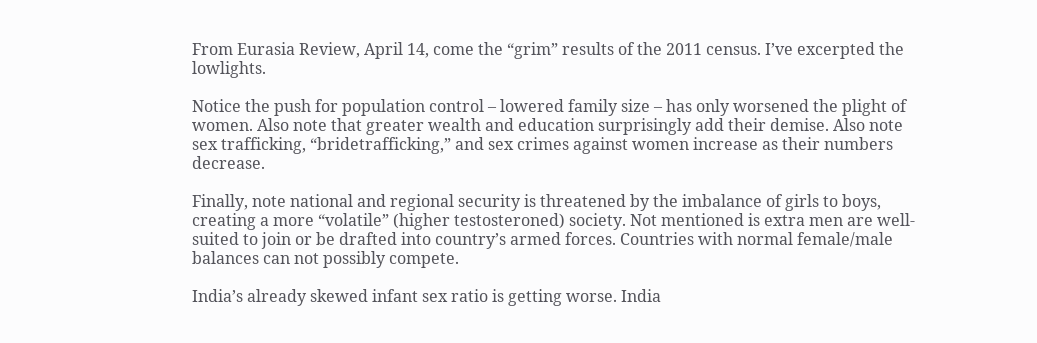From Eurasia Review, April 14, come the “grim” results of the 2011 census. I’ve excerpted the lowlights.

Notice the push for population control – lowered family size – has only worsened the plight of women. Also note that greater wealth and education surprisingly add their demise. Also note  sex trafficking, “bridetrafficking,” and sex crimes against women increase as their numbers decrease.

Finally, note national and regional security is threatened by the imbalance of girls to boys, creating a more “volatile” (higher testosteroned) society. Not mentioned is extra men are well-suited to join or be drafted into country’s armed forces. Countries with normal female/male balances can not possibly compete.

India’s already skewed infant sex ratio is getting worse. India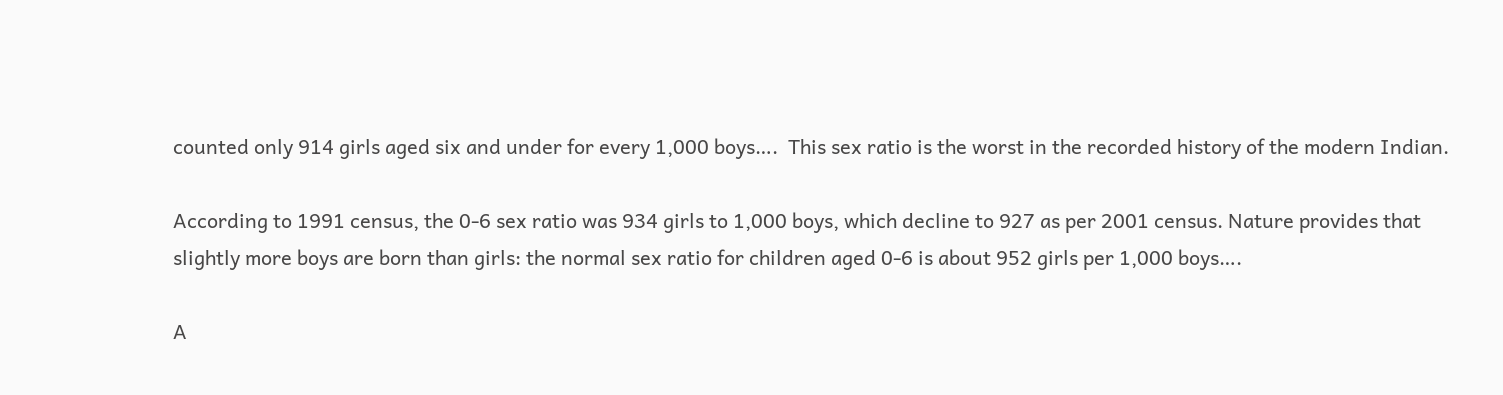counted only 914 girls aged six and under for every 1,000 boys….  This sex ratio is the worst in the recorded history of the modern Indian.

According to 1991 census, the 0-6 sex ratio was 934 girls to 1,000 boys, which decline to 927 as per 2001 census. Nature provides that slightly more boys are born than girls: the normal sex ratio for children aged 0-6 is about 952 girls per 1,000 boys….

A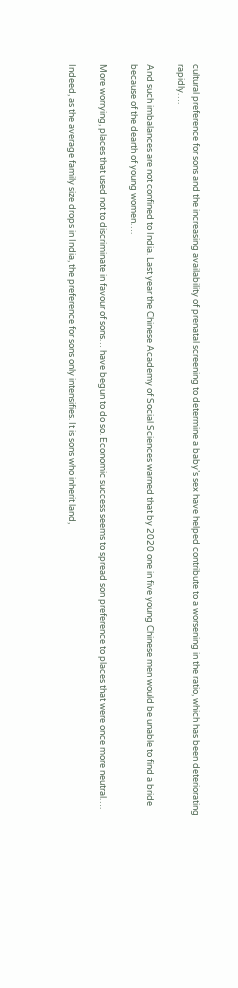cultural preference for sons and the increasing availability of prenatal screening to determine a baby’s sex have helped contribute to a worsening in the ratio, which has been deteriorating rapidly….

And such imbalances are not confined to India. Last year the Chinese Academy of Social Sciences warned that by 2020 one in five young Chinese men would be unable to find a bride because of the dearth of young women….

More worrying, places that used not to discriminate in favour of sons… have begun to do so. Economic success seems to spread son preference to places that were once more neutral….

Indeed, as the average family size drops in India, the preference for sons only intensifies. It is sons who inherit land,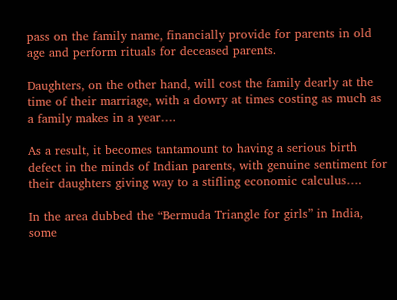pass on the family name, financially provide for parents in old age and perform rituals for deceased parents.

Daughters, on the other hand, will cost the family dearly at the time of their marriage, with a dowry at times costing as much as a family makes in a year….

As a result, it becomes tantamount to having a serious birth defect in the minds of Indian parents, with genuine sentiment for their daughters giving way to a stifling economic calculus….

In the area dubbed the “Bermuda Triangle for girls” in India, some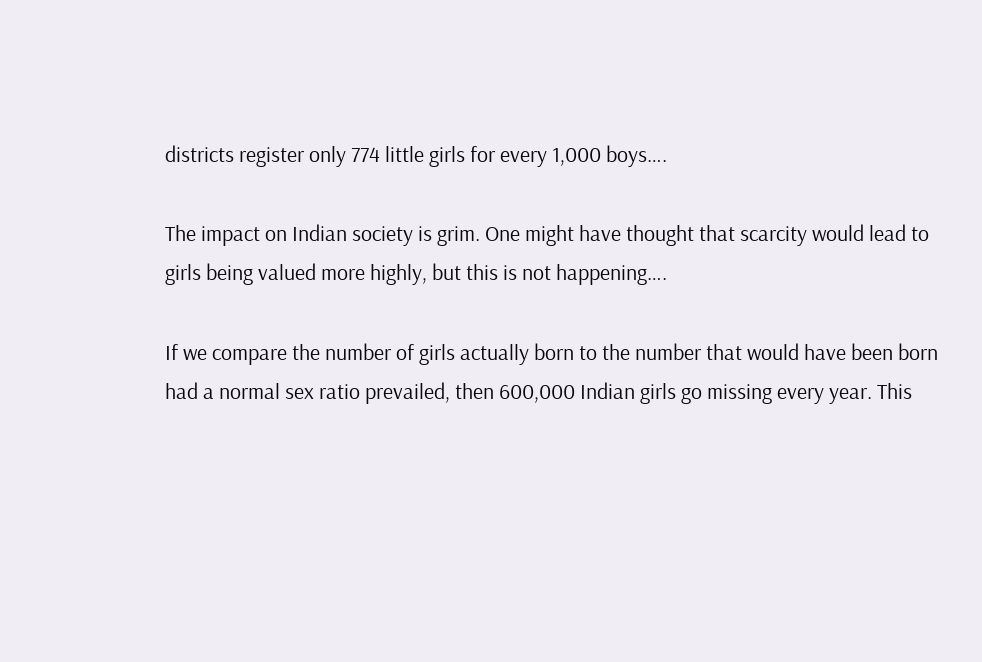districts register only 774 little girls for every 1,000 boys….

The impact on Indian society is grim. One might have thought that scarcity would lead to girls being valued more highly, but this is not happening….

If we compare the number of girls actually born to the number that would have been born had a normal sex ratio prevailed, then 600,000 Indian girls go missing every year. This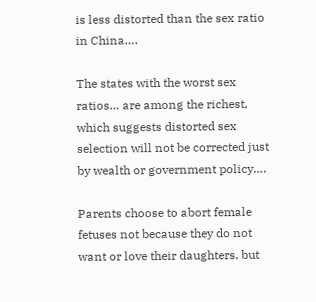is less distorted than the sex ratio in China….

The states with the worst sex ratios… are among the richest, which suggests distorted sex selection will not be corrected just by wealth or government policy….

Parents choose to abort female fetuses not because they do not want or love their daughters, but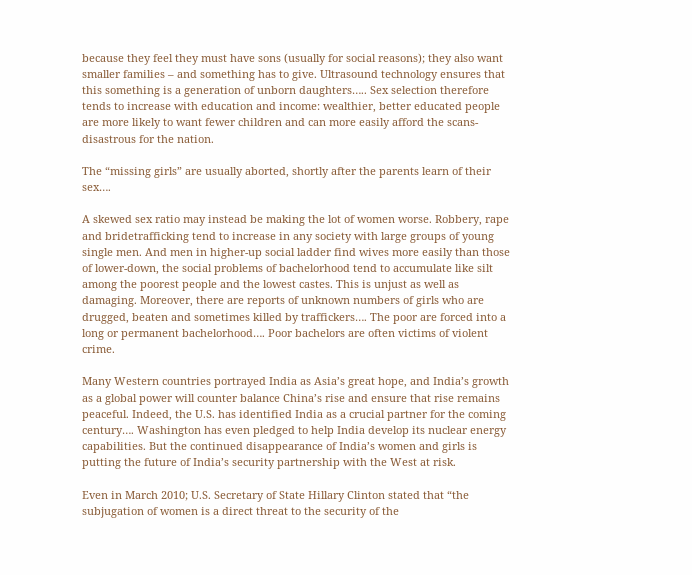because they feel they must have sons (usually for social reasons); they also want smaller families – and something has to give. Ultrasound technology ensures that this something is a generation of unborn daughters….. Sex selection therefore tends to increase with education and income: wealthier, better educated people are more likely to want fewer children and can more easily afford the scans- disastrous for the nation.

The “missing girls” are usually aborted, shortly after the parents learn of their sex….

A skewed sex ratio may instead be making the lot of women worse. Robbery, rape and bridetrafficking tend to increase in any society with large groups of young single men. And men in higher-up social ladder find wives more easily than those of lower-down, the social problems of bachelorhood tend to accumulate like silt among the poorest people and the lowest castes. This is unjust as well as damaging. Moreover, there are reports of unknown numbers of girls who are drugged, beaten and sometimes killed by traffickers…. The poor are forced into a long or permanent bachelorhood…. Poor bachelors are often victims of violent crime.

Many Western countries portrayed India as Asia’s great hope, and India’s growth as a global power will counter balance China’s rise and ensure that rise remains peaceful. Indeed, the U.S. has identified India as a crucial partner for the coming century…. Washington has even pledged to help India develop its nuclear energy capabilities. But the continued disappearance of India’s women and girls is putting the future of India’s security partnership with the West at risk.

Even in March 2010; U.S. Secretary of State Hillary Clinton stated that “the subjugation of women is a direct threat to the security of the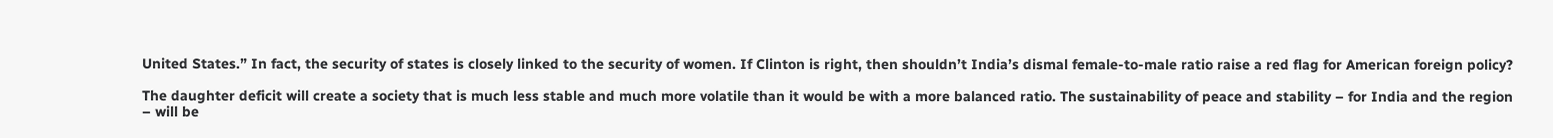United States.” In fact, the security of states is closely linked to the security of women. If Clinton is right, then shouldn’t India’s dismal female-to-male ratio raise a red flag for American foreign policy?

The daughter deficit will create a society that is much less stable and much more volatile than it would be with a more balanced ratio. The sustainability of peace and stability – for India and the region – will be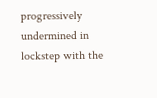progressively undermined in lockstep with the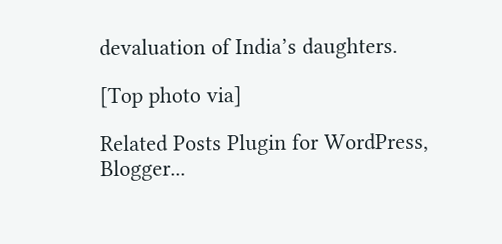devaluation of India’s daughters.

[Top photo via]

Related Posts Plugin for WordPress, Blogger...